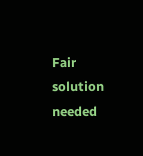Fair solution needed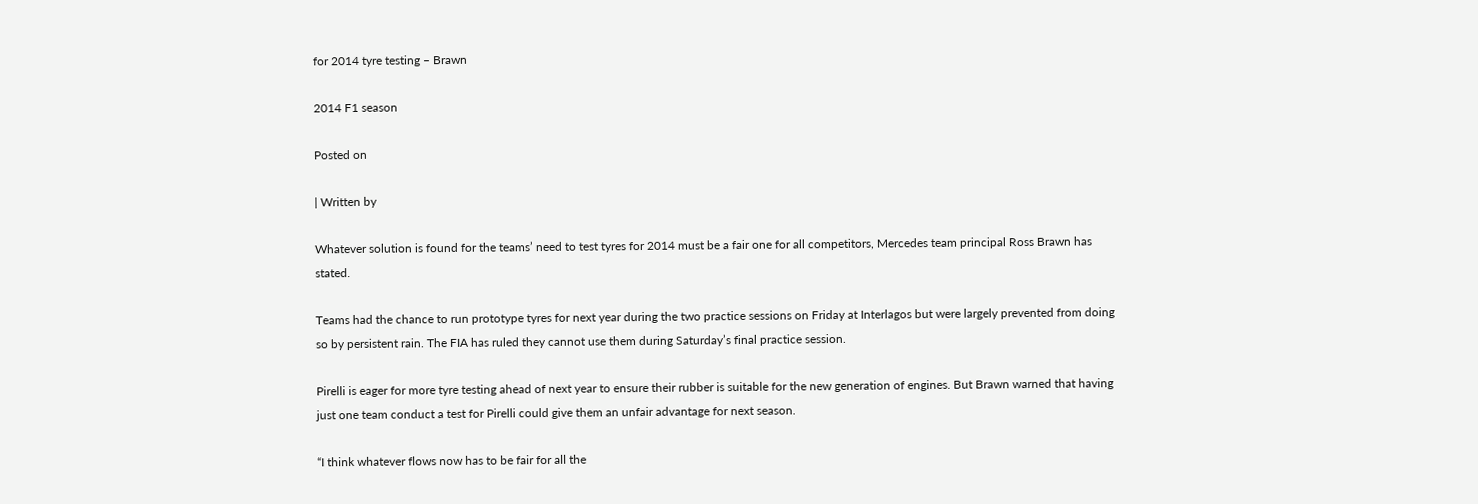for 2014 tyre testing – Brawn

2014 F1 season

Posted on

| Written by

Whatever solution is found for the teams’ need to test tyres for 2014 must be a fair one for all competitors, Mercedes team principal Ross Brawn has stated.

Teams had the chance to run prototype tyres for next year during the two practice sessions on Friday at Interlagos but were largely prevented from doing so by persistent rain. The FIA has ruled they cannot use them during Saturday’s final practice session.

Pirelli is eager for more tyre testing ahead of next year to ensure their rubber is suitable for the new generation of engines. But Brawn warned that having just one team conduct a test for Pirelli could give them an unfair advantage for next season.

“I think whatever flows now has to be fair for all the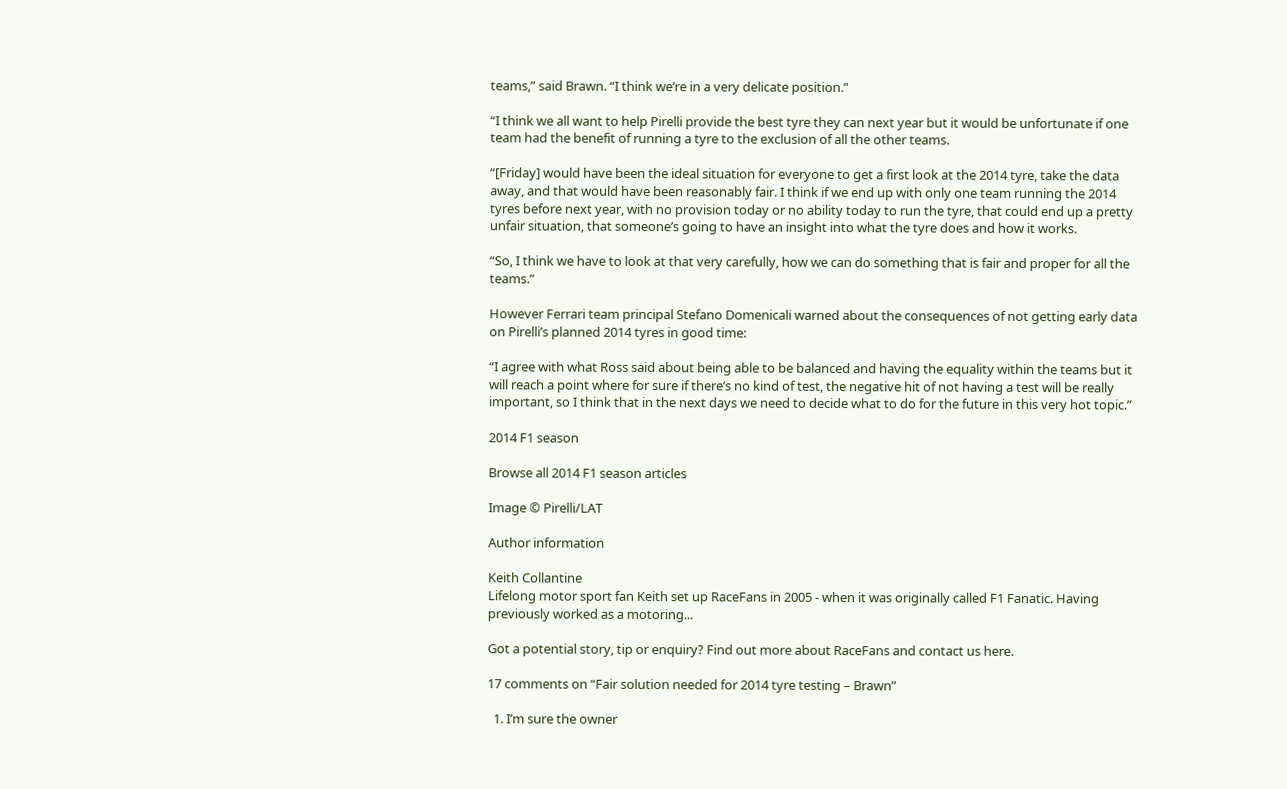teams,” said Brawn. “I think we’re in a very delicate position.”

“I think we all want to help Pirelli provide the best tyre they can next year but it would be unfortunate if one team had the benefit of running a tyre to the exclusion of all the other teams.

“[Friday] would have been the ideal situation for everyone to get a first look at the 2014 tyre, take the data away, and that would have been reasonably fair. I think if we end up with only one team running the 2014 tyres before next year, with no provision today or no ability today to run the tyre, that could end up a pretty unfair situation, that someone’s going to have an insight into what the tyre does and how it works.

“So, I think we have to look at that very carefully, how we can do something that is fair and proper for all the teams.”

However Ferrari team principal Stefano Domenicali warned about the consequences of not getting early data on Pirelli’s planned 2014 tyres in good time:

“I agree with what Ross said about being able to be balanced and having the equality within the teams but it will reach a point where for sure if there’s no kind of test, the negative hit of not having a test will be really important, so I think that in the next days we need to decide what to do for the future in this very hot topic.”

2014 F1 season

Browse all 2014 F1 season articles

Image © Pirelli/LAT

Author information

Keith Collantine
Lifelong motor sport fan Keith set up RaceFans in 2005 - when it was originally called F1 Fanatic. Having previously worked as a motoring...

Got a potential story, tip or enquiry? Find out more about RaceFans and contact us here.

17 comments on “Fair solution needed for 2014 tyre testing – Brawn”

  1. I’m sure the owner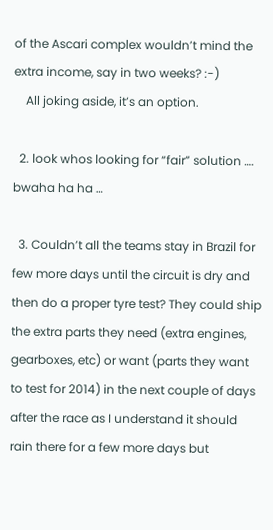of the Ascari complex wouldn’t mind the extra income, say in two weeks? :-)
    All joking aside, it’s an option.

  2. look whos looking for “fair” solution …. bwaha ha ha …

  3. Couldn’t all the teams stay in Brazil for few more days until the circuit is dry and then do a proper tyre test? They could ship the extra parts they need (extra engines, gearboxes, etc) or want (parts they want to test for 2014) in the next couple of days after the race as I understand it should rain there for a few more days but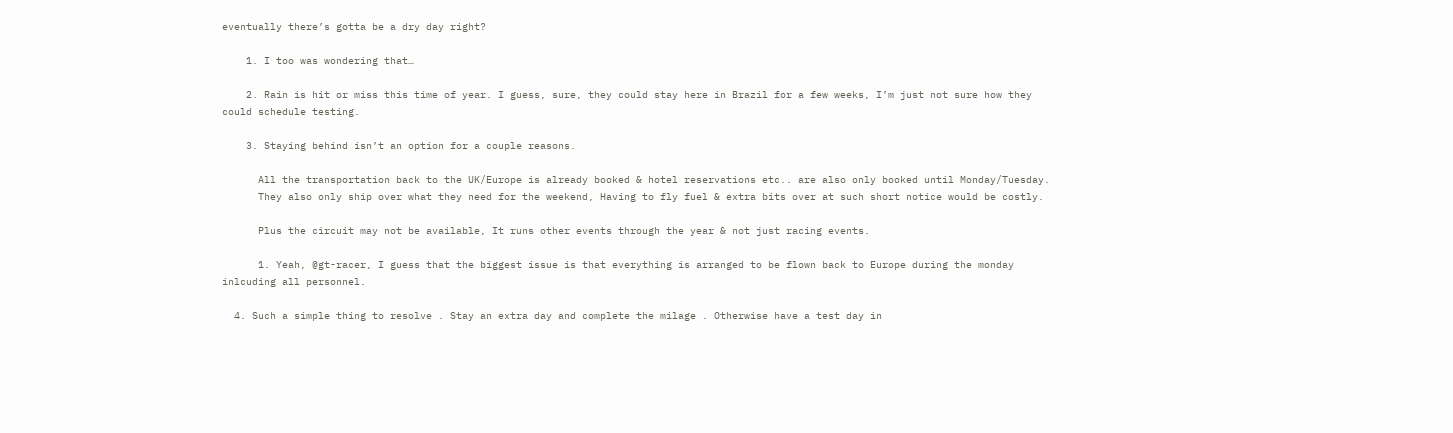eventually there’s gotta be a dry day right?

    1. I too was wondering that…

    2. Rain is hit or miss this time of year. I guess, sure, they could stay here in Brazil for a few weeks, I’m just not sure how they could schedule testing.

    3. Staying behind isn’t an option for a couple reasons.

      All the transportation back to the UK/Europe is already booked & hotel reservations etc.. are also only booked until Monday/Tuesday.
      They also only ship over what they need for the weekend, Having to fly fuel & extra bits over at such short notice would be costly.

      Plus the circuit may not be available, It runs other events through the year & not just racing events.

      1. Yeah, @gt-racer, I guess that the biggest issue is that everything is arranged to be flown back to Europe during the monday inlcuding all personnel.

  4. Such a simple thing to resolve . Stay an extra day and complete the milage . Otherwise have a test day in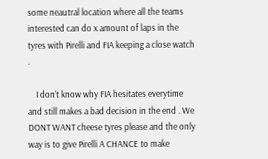some neautral location where all the teams interested can do x amount of laps in the tyres with Pirelli and FIA keeping a close watch .

    I don’t know why FIA hesitates everytime and still makes a bad decision in the end . We DONT WANT cheese tyres please and the only way is to give Pirelli A CHANCE to make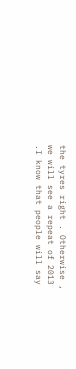the tyres right . Otherwise , we will see a repeat of 2013 .I know that people will say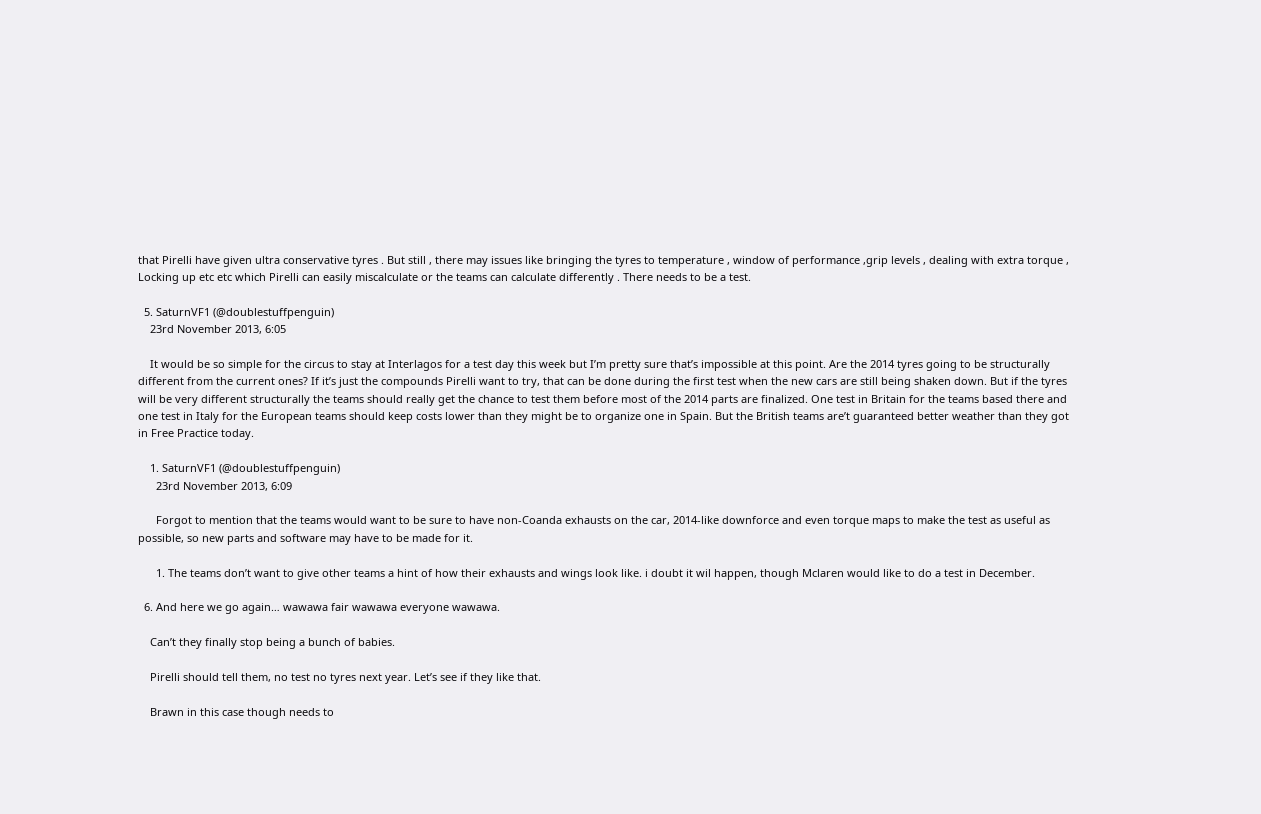that Pirelli have given ultra conservative tyres . But still , there may issues like bringing the tyres to temperature , window of performance ,grip levels , dealing with extra torque , Locking up etc etc which Pirelli can easily miscalculate or the teams can calculate differently . There needs to be a test.

  5. SaturnVF1 (@doublestuffpenguin)
    23rd November 2013, 6:05

    It would be so simple for the circus to stay at Interlagos for a test day this week but I’m pretty sure that’s impossible at this point. Are the 2014 tyres going to be structurally different from the current ones? If it’s just the compounds Pirelli want to try, that can be done during the first test when the new cars are still being shaken down. But if the tyres will be very different structurally the teams should really get the chance to test them before most of the 2014 parts are finalized. One test in Britain for the teams based there and one test in Italy for the European teams should keep costs lower than they might be to organize one in Spain. But the British teams are’t guaranteed better weather than they got in Free Practice today.

    1. SaturnVF1 (@doublestuffpenguin)
      23rd November 2013, 6:09

      Forgot to mention that the teams would want to be sure to have non-Coanda exhausts on the car, 2014-like downforce and even torque maps to make the test as useful as possible, so new parts and software may have to be made for it.

      1. The teams don’t want to give other teams a hint of how their exhausts and wings look like. i doubt it wil happen, though Mclaren would like to do a test in December.

  6. And here we go again… wawawa fair wawawa everyone wawawa.

    Can’t they finally stop being a bunch of babies.

    Pirelli should tell them, no test no tyres next year. Let’s see if they like that.

    Brawn in this case though needs to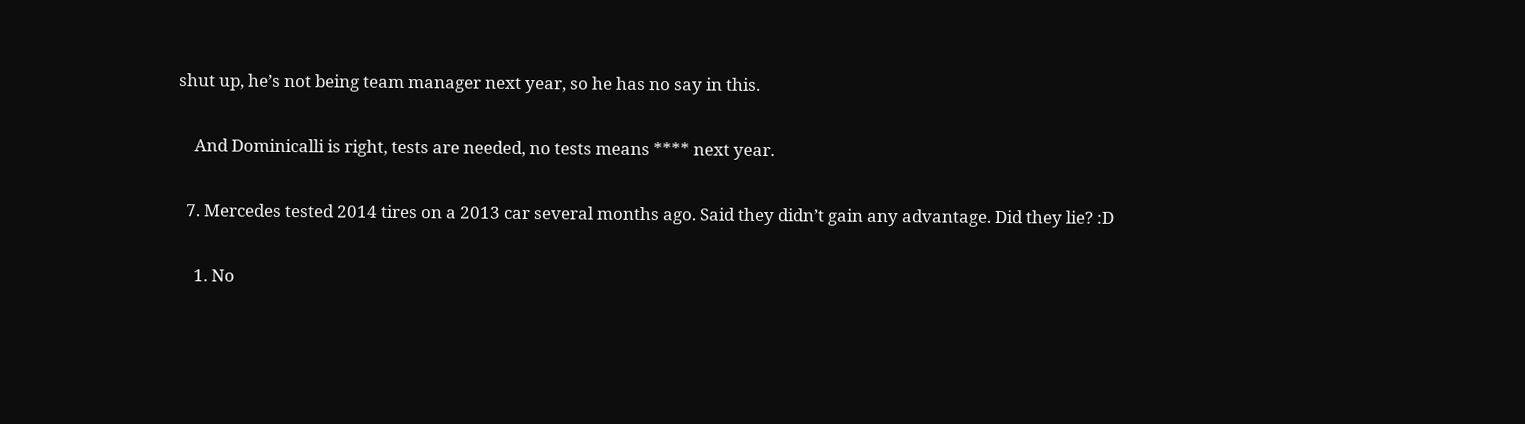shut up, he’s not being team manager next year, so he has no say in this.

    And Dominicalli is right, tests are needed, no tests means **** next year.

  7. Mercedes tested 2014 tires on a 2013 car several months ago. Said they didn’t gain any advantage. Did they lie? :D

    1. No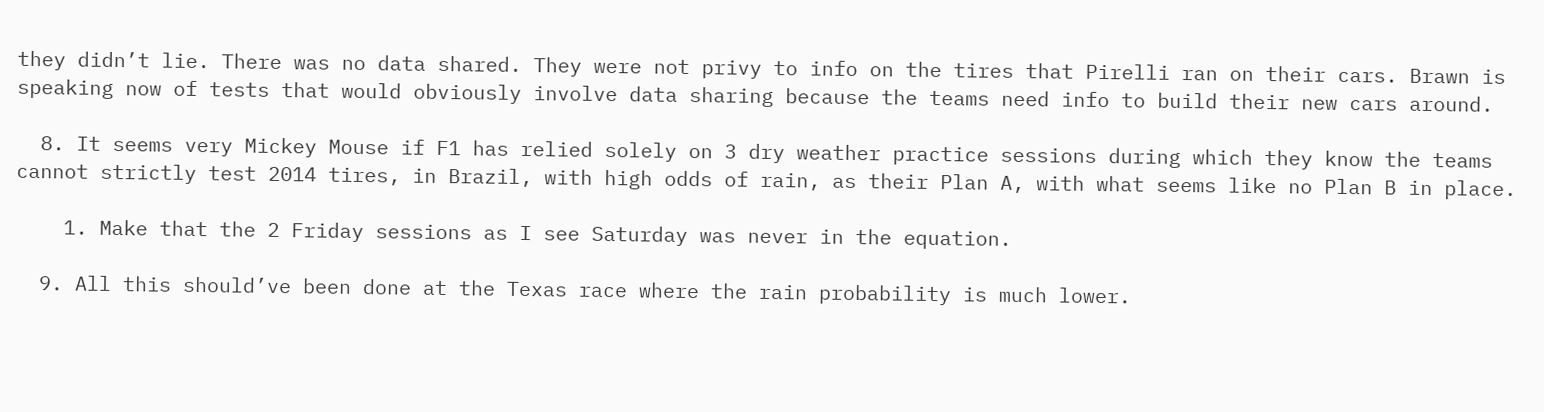they didn’t lie. There was no data shared. They were not privy to info on the tires that Pirelli ran on their cars. Brawn is speaking now of tests that would obviously involve data sharing because the teams need info to build their new cars around.

  8. It seems very Mickey Mouse if F1 has relied solely on 3 dry weather practice sessions during which they know the teams cannot strictly test 2014 tires, in Brazil, with high odds of rain, as their Plan A, with what seems like no Plan B in place.

    1. Make that the 2 Friday sessions as I see Saturday was never in the equation.

  9. All this should’ve been done at the Texas race where the rain probability is much lower.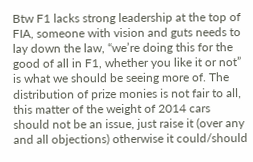Btw F1 lacks strong leadership at the top of FIA, someone with vision and guts needs to lay down the law, “we’re doing this for the good of all in F1, whether you like it or not” is what we should be seeing more of. The distribution of prize monies is not fair to all, this matter of the weight of 2014 cars should not be an issue, just raise it (over any and all objections) otherwise it could/should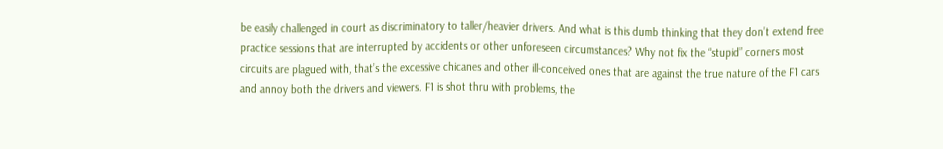be easily challenged in court as discriminatory to taller/heavier drivers. And what is this dumb thinking that they don’t extend free practice sessions that are interrupted by accidents or other unforeseen circumstances? Why not fix the “stupid” corners most circuits are plagued with, that’s the excessive chicanes and other ill-conceived ones that are against the true nature of the F1 cars and annoy both the drivers and viewers. F1 is shot thru with problems, the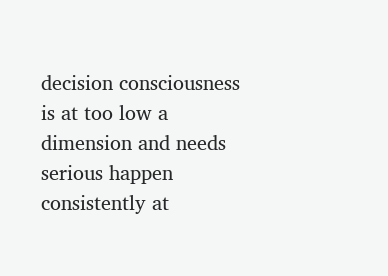decision consciousness is at too low a dimension and needs serious happen consistently at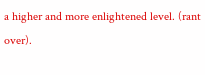a higher and more enlightened level. (rant over).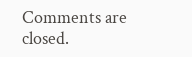Comments are closed.